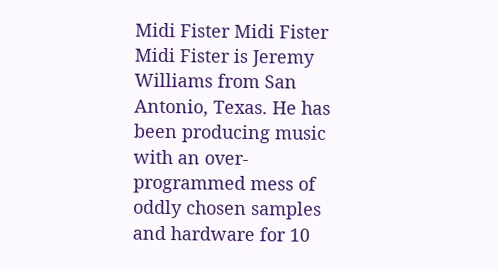Midi Fister Midi Fister
Midi Fister is Jeremy Williams from San Antonio, Texas. He has been producing music with an over-programmed mess of oddly chosen samples and hardware for 10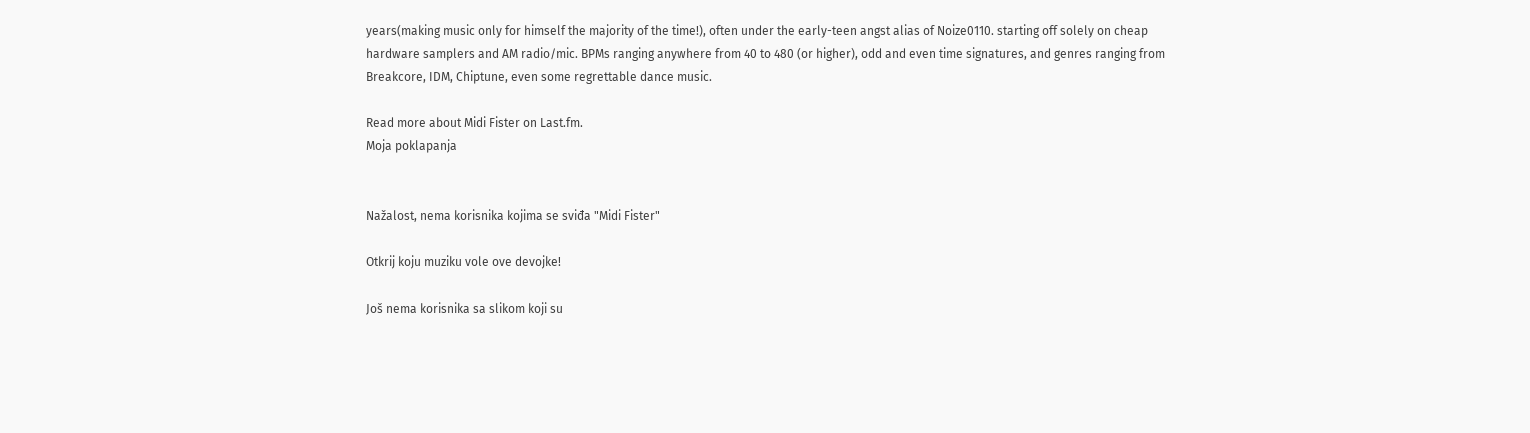years(making music only for himself the majority of the time!), often under the early-teen angst alias of Noize0110. starting off solely on cheap hardware samplers and AM radio/mic. BPMs ranging anywhere from 40 to 480 (or higher), odd and even time signatures, and genres ranging from Breakcore, IDM, Chiptune, even some regrettable dance music.

Read more about Midi Fister on Last.fm.
Moja poklapanja


Nažalost, nema korisnika kojima se sviđa "Midi Fister"

Otkrij koju muziku vole ove devojke!

Još nema korisnika sa slikom koji su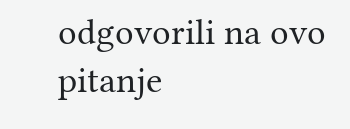odgovorili na ovo pitanje